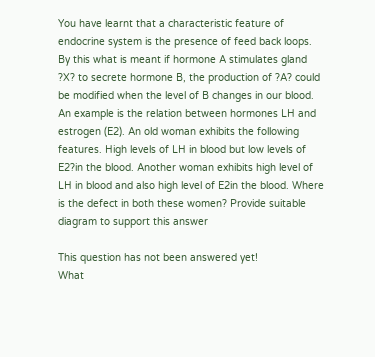You have learnt that a characteristic feature of endocrine system is the presence of feed back loops. By this what is meant if hormone A stimulates gland ?X? to secrete hormone B, the production of ?A? could be modified when the level of B changes in our blood. An example is the relation between hormones LH and estrogen (E2). An old woman exhibits the following features. High levels of LH in blood but low levels of E2?in the blood. Another woman exhibits high level of LH in blood and also high level of E2in the blood. Where is the defect in both these women? Provide suitable diagram to support this answer

This question has not been answered yet!
What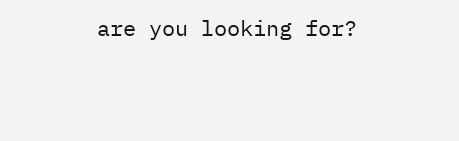are you looking for?